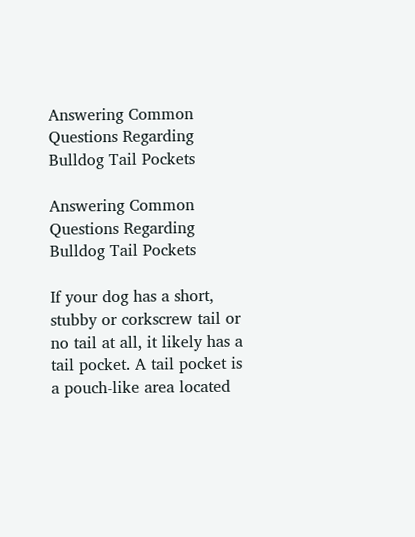Answering Common Questions Regarding Bulldog Tail Pockets

Answering Common Questions Regarding Bulldog Tail Pockets

If your dog has a short, stubby or corkscrew tail or no tail at all, it likely has a tail pocket. A tail pocket is a pouch-like area located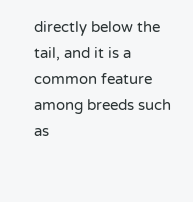directly below the tail, and it is a common feature among breeds such as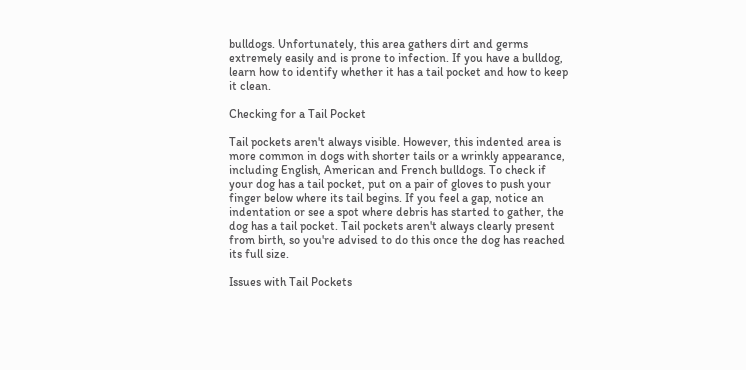bulldogs. Unfortunately, this area gathers dirt and germs extremely easily and is prone to infection. If you have a bulldog, learn how to identify whether it has a tail pocket and how to keep it clean.

Checking for a Tail Pocket

Tail pockets aren't always visible. However, this indented area is more common in dogs with shorter tails or a wrinkly appearance, including English, American and French bulldogs. To check if your dog has a tail pocket, put on a pair of gloves to push your finger below where its tail begins. If you feel a gap, notice an indentation or see a spot where debris has started to gather, the dog has a tail pocket. Tail pockets aren't always clearly present from birth, so you're advised to do this once the dog has reached its full size.

Issues with Tail Pockets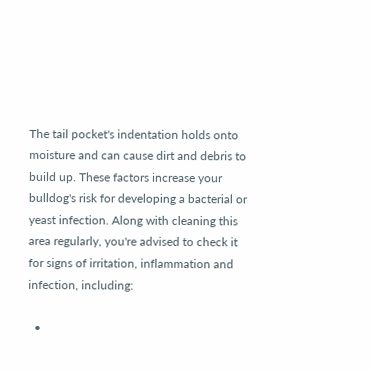The tail pocket's indentation holds onto moisture and can cause dirt and debris to build up. These factors increase your bulldog's risk for developing a bacterial or yeast infection. Along with cleaning this area regularly, you're advised to check it for signs of irritation, inflammation and infection, including:

  •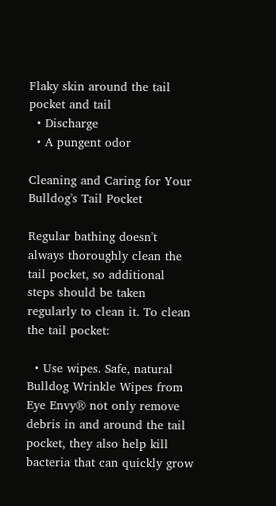Flaky skin around the tail pocket and tail
  • Discharge
  • A pungent odor

Cleaning and Caring for Your Bulldog's Tail Pocket

Regular bathing doesn't always thoroughly clean the tail pocket, so additional steps should be taken regularly to clean it. To clean the tail pocket:

  • Use wipes. Safe, natural Bulldog Wrinkle Wipes from Eye Envy® not only remove debris in and around the tail pocket, they also help kill bacteria that can quickly grow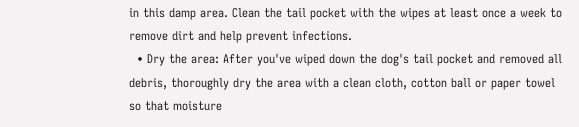in this damp area. Clean the tail pocket with the wipes at least once a week to remove dirt and help prevent infections.
  • Dry the area: After you've wiped down the dog's tail pocket and removed all debris, thoroughly dry the area with a clean cloth, cotton ball or paper towel so that moisture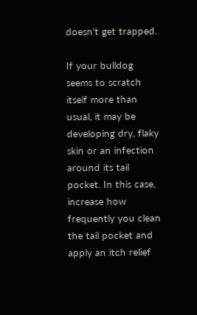doesn't get trapped.

If your bulldog seems to scratch itself more than usual, it may be developing dry, flaky skin or an infection around its tail pocket. In this case, increase how frequently you clean the tail pocket and apply an itch relief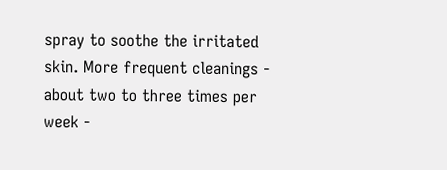spray to soothe the irritated skin. More frequent cleanings - about two to three times per week -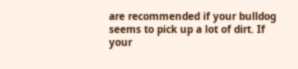are recommended if your bulldog seems to pick up a lot of dirt. If your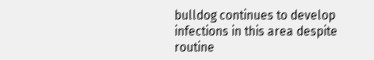bulldog continues to develop infections in this area despite routine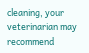cleaning, your veterinarian may recommend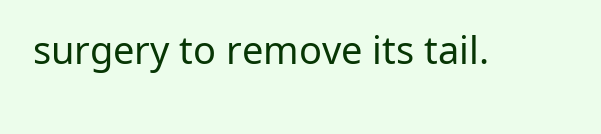surgery to remove its tail.